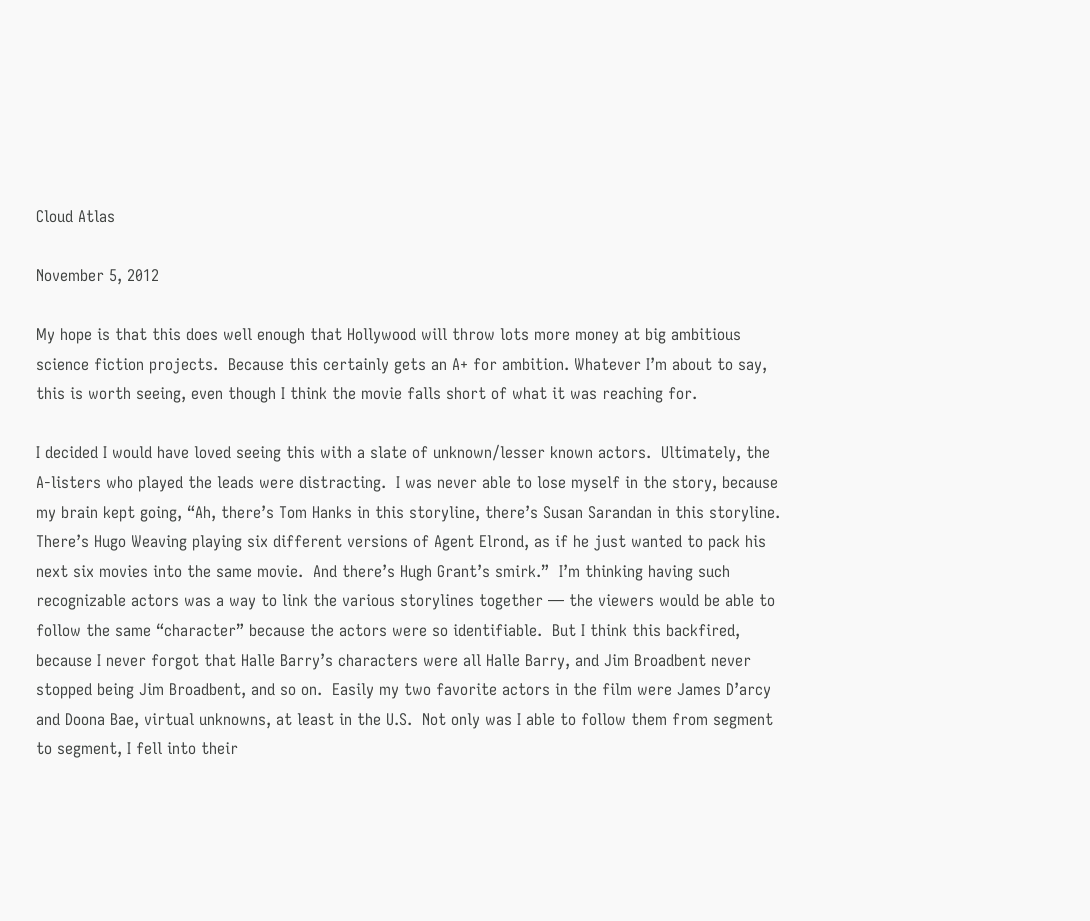Cloud Atlas

November 5, 2012

My hope is that this does well enough that Hollywood will throw lots more money at big ambitious science fiction projects.  Because this certainly gets an A+ for ambition. Whatever I’m about to say, this is worth seeing, even though I think the movie falls short of what it was reaching for.

I decided I would have loved seeing this with a slate of unknown/lesser known actors.  Ultimately, the A-listers who played the leads were distracting.  I was never able to lose myself in the story, because my brain kept going, “Ah, there’s Tom Hanks in this storyline, there’s Susan Sarandan in this storyline.  There’s Hugo Weaving playing six different versions of Agent Elrond, as if he just wanted to pack his next six movies into the same movie.  And there’s Hugh Grant’s smirk.”  I’m thinking having such recognizable actors was a way to link the various storylines together — the viewers would be able to follow the same “character” because the actors were so identifiable.  But I think this backfired, because I never forgot that Halle Barry’s characters were all Halle Barry, and Jim Broadbent never stopped being Jim Broadbent, and so on.  Easily my two favorite actors in the film were James D’arcy and Doona Bae, virtual unknowns, at least in the U.S.  Not only was I able to follow them from segment to segment, I fell into their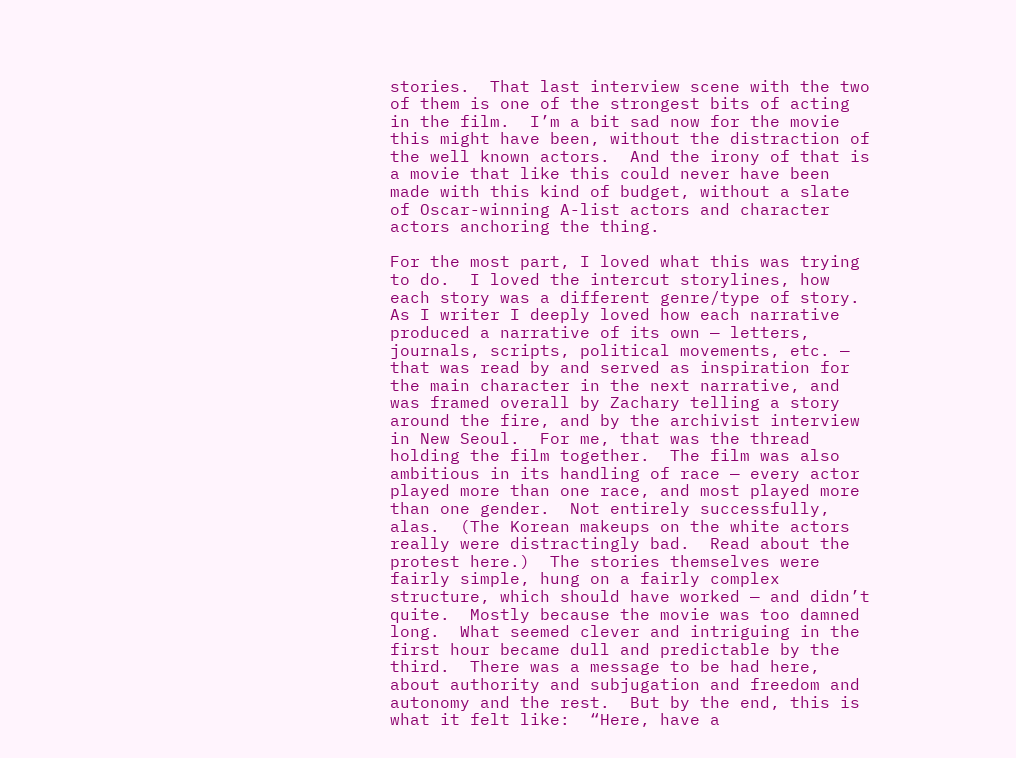stories.  That last interview scene with the two of them is one of the strongest bits of acting in the film.  I’m a bit sad now for the movie this might have been, without the distraction of the well known actors.  And the irony of that is a movie that like this could never have been made with this kind of budget, without a slate of Oscar-winning A-list actors and character actors anchoring the thing.

For the most part, I loved what this was trying to do.  I loved the intercut storylines, how each story was a different genre/type of story.  As I writer I deeply loved how each narrative produced a narrative of its own — letters, journals, scripts, political movements, etc. — that was read by and served as inspiration for the main character in the next narrative, and was framed overall by Zachary telling a story around the fire, and by the archivist interview in New Seoul.  For me, that was the thread holding the film together.  The film was also ambitious in its handling of race — every actor played more than one race, and most played more than one gender.  Not entirely successfully, alas.  (The Korean makeups on the white actors really were distractingly bad.  Read about the protest here.)  The stories themselves were fairly simple, hung on a fairly complex structure, which should have worked — and didn’t quite.  Mostly because the movie was too damned long.  What seemed clever and intriguing in the first hour became dull and predictable by the third.  There was a message to be had here, about authority and subjugation and freedom and autonomy and the rest.  But by the end, this is what it felt like:  “Here, have a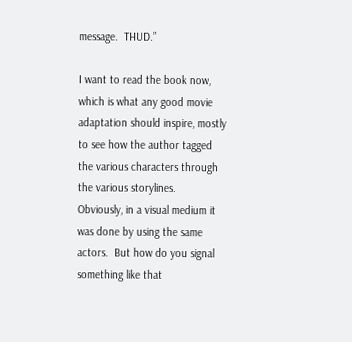message.  THUD.”

I want to read the book now, which is what any good movie adaptation should inspire, mostly to see how the author tagged the various characters through the various storylines.  Obviously, in a visual medium it was done by using the same actors.  But how do you signal something like that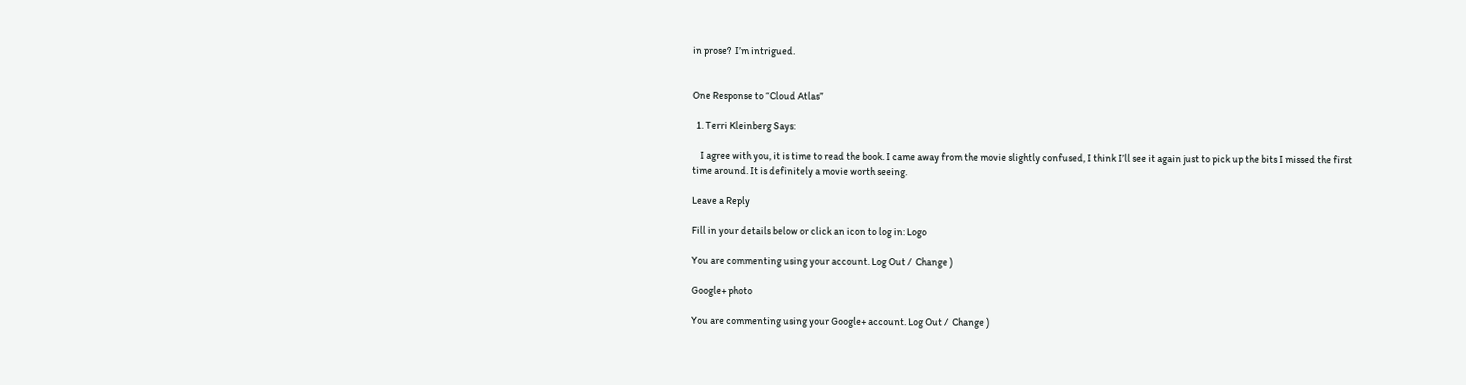in prose?  I’m intrigued.


One Response to “Cloud Atlas”

  1. Terri Kleinberg Says:

    I agree with you, it is time to read the book. I came away from the movie slightly confused, I think I’ll see it again just to pick up the bits I missed the first time around. It is definitely a movie worth seeing.

Leave a Reply

Fill in your details below or click an icon to log in: Logo

You are commenting using your account. Log Out /  Change )

Google+ photo

You are commenting using your Google+ account. Log Out /  Change )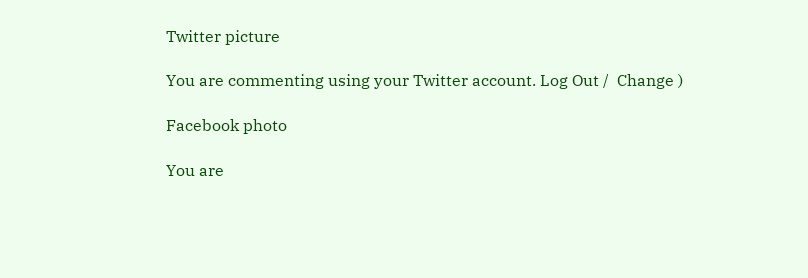Twitter picture

You are commenting using your Twitter account. Log Out /  Change )

Facebook photo

You are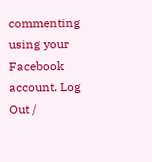commenting using your Facebook account. Log Out /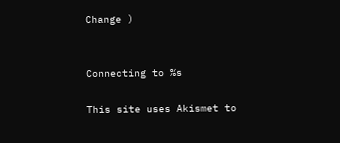Change )


Connecting to %s

This site uses Akismet to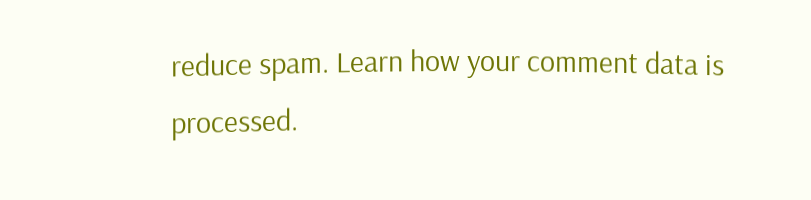reduce spam. Learn how your comment data is processed.